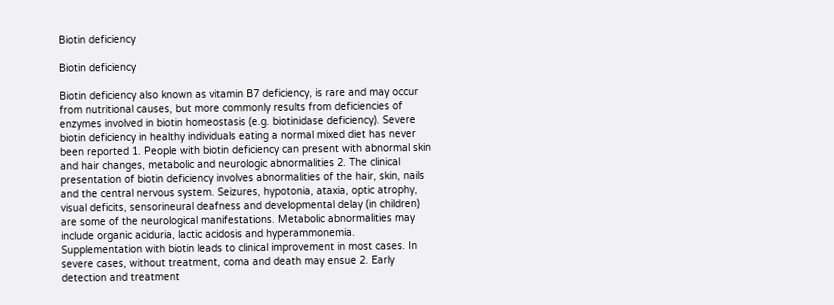Biotin deficiency

Biotin deficiency

Biotin deficiency also known as vitamin B7 deficiency, is rare and may occur from nutritional causes, but more commonly results from deficiencies of enzymes involved in biotin homeostasis (e.g. biotinidase deficiency). Severe biotin deficiency in healthy individuals eating a normal mixed diet has never been reported 1. People with biotin deficiency can present with abnormal skin and hair changes, metabolic and neurologic abnormalities 2. The clinical presentation of biotin deficiency involves abnormalities of the hair, skin, nails and the central nervous system. Seizures, hypotonia, ataxia, optic atrophy, visual deficits, sensorineural deafness and developmental delay (in children) are some of the neurological manifestations. Metabolic abnormalities may include organic aciduria, lactic acidosis and hyperammonemia. Supplementation with biotin leads to clinical improvement in most cases. In severe cases, without treatment, coma and death may ensue 2. Early detection and treatment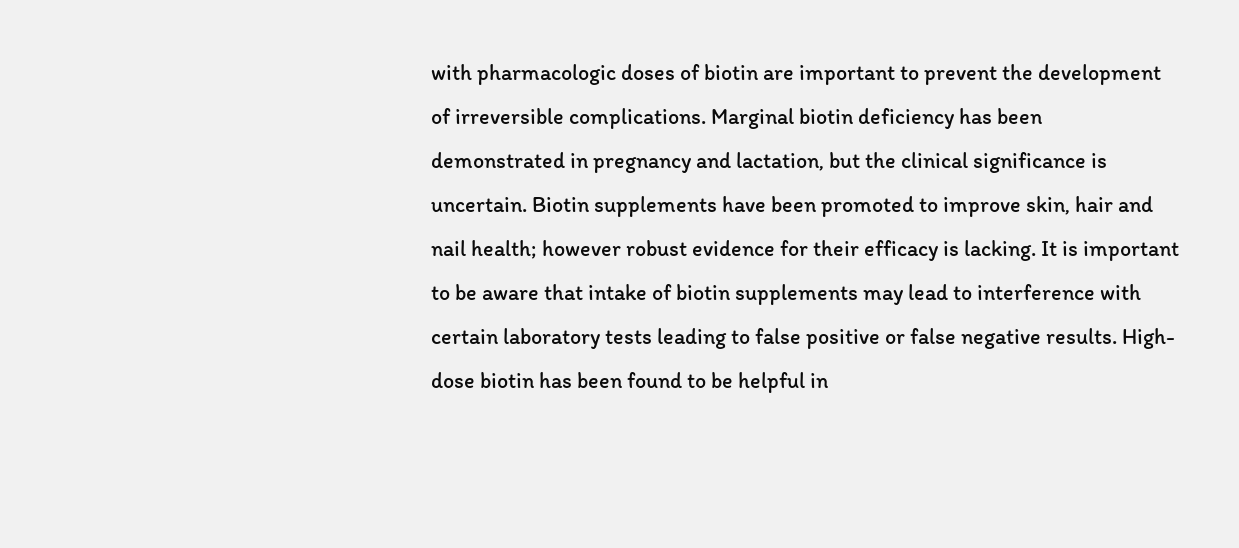with pharmacologic doses of biotin are important to prevent the development of irreversible complications. Marginal biotin deficiency has been demonstrated in pregnancy and lactation, but the clinical significance is uncertain. Biotin supplements have been promoted to improve skin, hair and nail health; however robust evidence for their efficacy is lacking. It is important to be aware that intake of biotin supplements may lead to interference with certain laboratory tests leading to false positive or false negative results. High-dose biotin has been found to be helpful in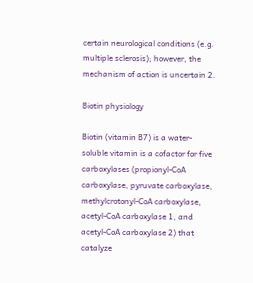certain neurological conditions (e.g. multiple sclerosis); however, the mechanism of action is uncertain 2.

Biotin physiology

Biotin (vitamin B7) is a water-soluble vitamin is a cofactor for five carboxylases (propionyl-CoA carboxylase, pyruvate carboxylase, methylcrotonyl-CoA carboxylase, acetyl-CoA carboxylase 1, and acetyl-CoA carboxylase 2) that catalyze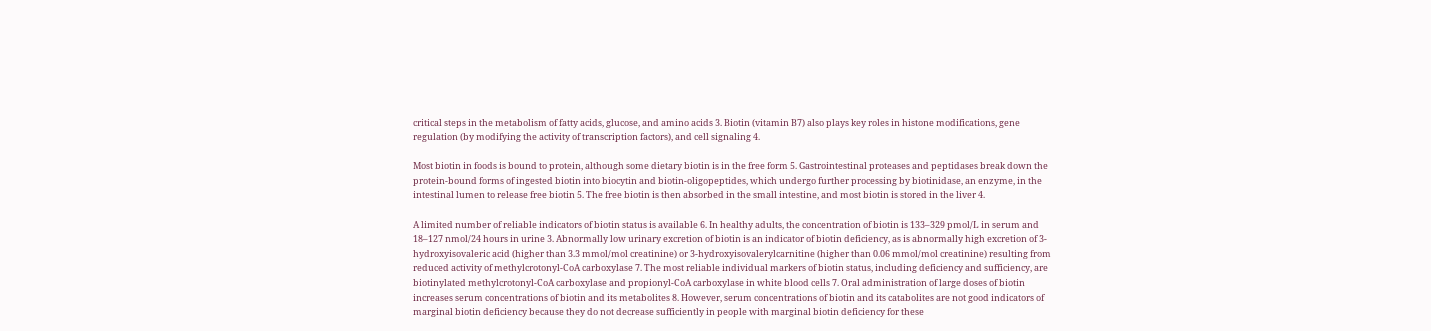critical steps in the metabolism of fatty acids, glucose, and amino acids 3. Biotin (vitamin B7) also plays key roles in histone modifications, gene regulation (by modifying the activity of transcription factors), and cell signaling 4.

Most biotin in foods is bound to protein, although some dietary biotin is in the free form 5. Gastrointestinal proteases and peptidases break down the protein-bound forms of ingested biotin into biocytin and biotin-oligopeptides, which undergo further processing by biotinidase, an enzyme, in the intestinal lumen to release free biotin 5. The free biotin is then absorbed in the small intestine, and most biotin is stored in the liver 4.

A limited number of reliable indicators of biotin status is available 6. In healthy adults, the concentration of biotin is 133–329 pmol/L in serum and 18–127 nmol/24 hours in urine 3. Abnormally low urinary excretion of biotin is an indicator of biotin deficiency, as is abnormally high excretion of 3-hydroxyisovaleric acid (higher than 3.3 mmol/mol creatinine) or 3-hydroxyisovalerylcarnitine (higher than 0.06 mmol/mol creatinine) resulting from reduced activity of methylcrotonyl-CoA carboxylase 7. The most reliable individual markers of biotin status, including deficiency and sufficiency, are biotinylated methylcrotonyl-CoA carboxylase and propionyl-CoA carboxylase in white blood cells 7. Oral administration of large doses of biotin increases serum concentrations of biotin and its metabolites 8. However, serum concentrations of biotin and its catabolites are not good indicators of marginal biotin deficiency because they do not decrease sufficiently in people with marginal biotin deficiency for these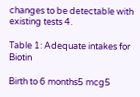changes to be detectable with existing tests 4.

Table 1: Adequate intakes for Biotin

Birth to 6 months5 mcg5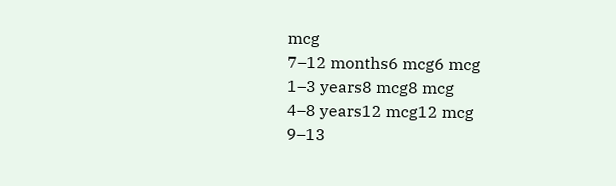mcg
7–12 months6 mcg6 mcg
1–3 years8 mcg8 mcg
4–8 years12 mcg12 mcg
9–13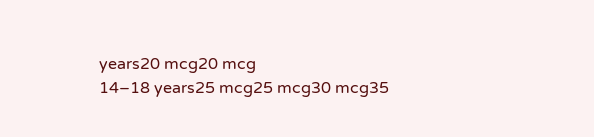years20 mcg20 mcg
14–18 years25 mcg25 mcg30 mcg35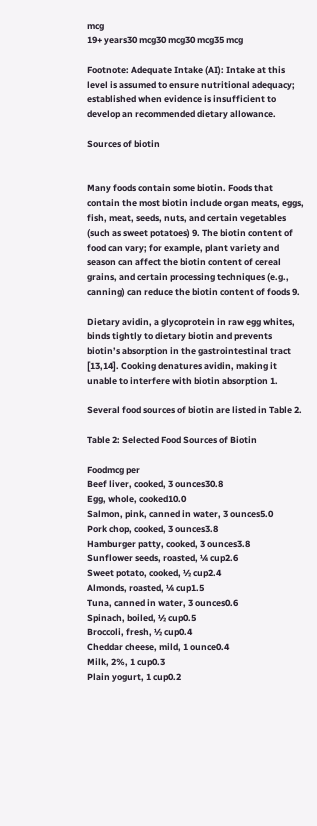mcg
19+ years30 mcg30 mcg30 mcg35 mcg

Footnote: Adequate Intake (AI): Intake at this level is assumed to ensure nutritional adequacy; established when evidence is insufficient to develop an recommended dietary allowance.

Sources of biotin


Many foods contain some biotin. Foods that contain the most biotin include organ meats, eggs, fish, meat, seeds, nuts, and certain vegetables (such as sweet potatoes) 9. The biotin content of food can vary; for example, plant variety and season can affect the biotin content of cereal grains, and certain processing techniques (e.g., canning) can reduce the biotin content of foods 9.

Dietary avidin, a glycoprotein in raw egg whites, binds tightly to dietary biotin and prevents biotin’s absorption in the gastrointestinal tract [13,14]. Cooking denatures avidin, making it unable to interfere with biotin absorption 1.

Several food sources of biotin are listed in Table 2.

Table 2: Selected Food Sources of Biotin

Foodmcg per
Beef liver, cooked, 3 ounces30.8
Egg, whole, cooked10.0
Salmon, pink, canned in water, 3 ounces5.0
Pork chop, cooked, 3 ounces3.8
Hamburger patty, cooked, 3 ounces3.8
Sunflower seeds, roasted, ¼ cup2.6
Sweet potato, cooked, ½ cup2.4
Almonds, roasted, ¼ cup1.5
Tuna, canned in water, 3 ounces0.6
Spinach, boiled, ½ cup0.5
Broccoli, fresh, ½ cup0.4
Cheddar cheese, mild, 1 ounce0.4
Milk, 2%, 1 cup0.3
Plain yogurt, 1 cup0.2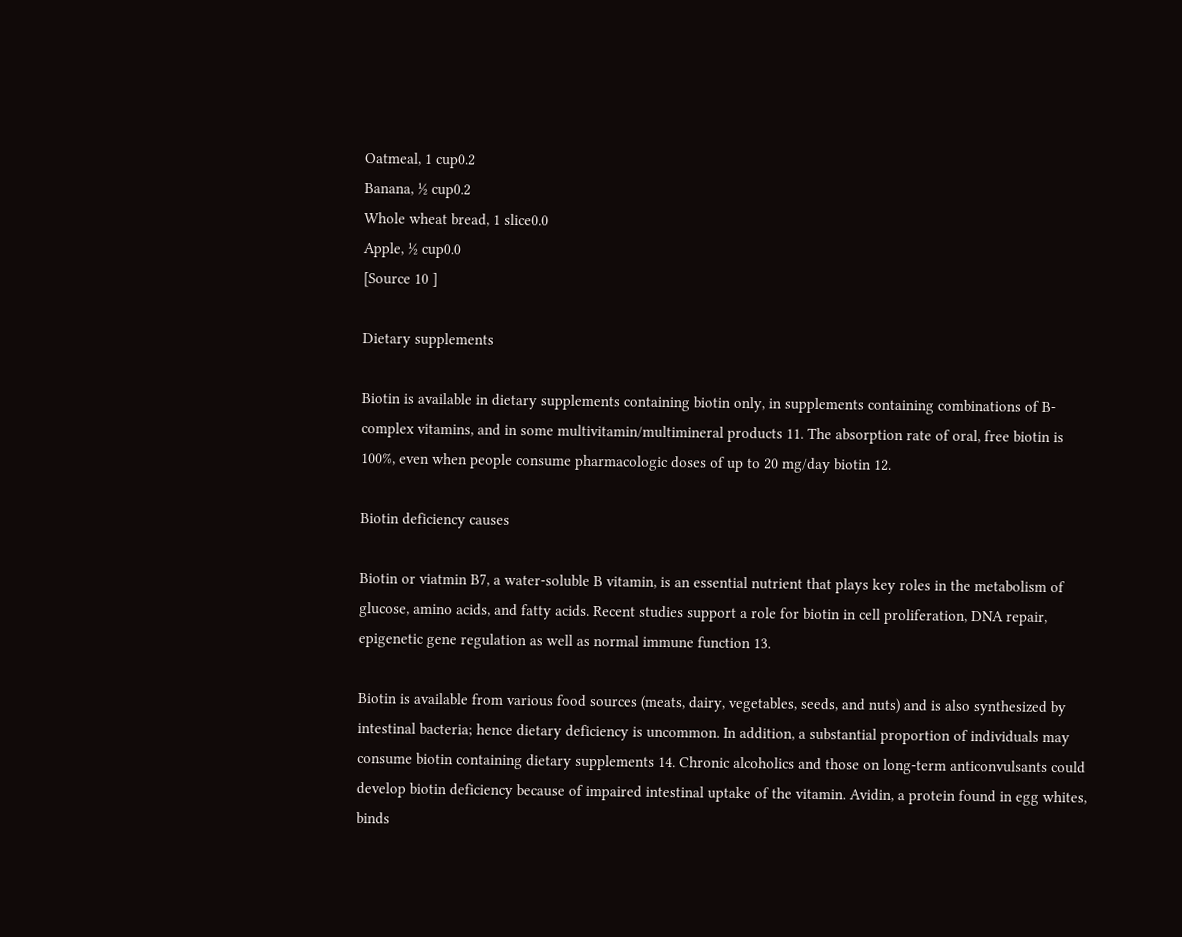Oatmeal, 1 cup0.2
Banana, ½ cup0.2
Whole wheat bread, 1 slice0.0
Apple, ½ cup0.0
[Source 10 ]

Dietary supplements

Biotin is available in dietary supplements containing biotin only, in supplements containing combinations of B-complex vitamins, and in some multivitamin/multimineral products 11. The absorption rate of oral, free biotin is 100%, even when people consume pharmacologic doses of up to 20 mg/day biotin 12.

Biotin deficiency causes

Biotin or viatmin B7, a water-soluble B vitamin, is an essential nutrient that plays key roles in the metabolism of glucose, amino acids, and fatty acids. Recent studies support a role for biotin in cell proliferation, DNA repair, epigenetic gene regulation as well as normal immune function 13.

Biotin is available from various food sources (meats, dairy, vegetables, seeds, and nuts) and is also synthesized by intestinal bacteria; hence dietary deficiency is uncommon. In addition, a substantial proportion of individuals may consume biotin containing dietary supplements 14. Chronic alcoholics and those on long-term anticonvulsants could develop biotin deficiency because of impaired intestinal uptake of the vitamin. Avidin, a protein found in egg whites, binds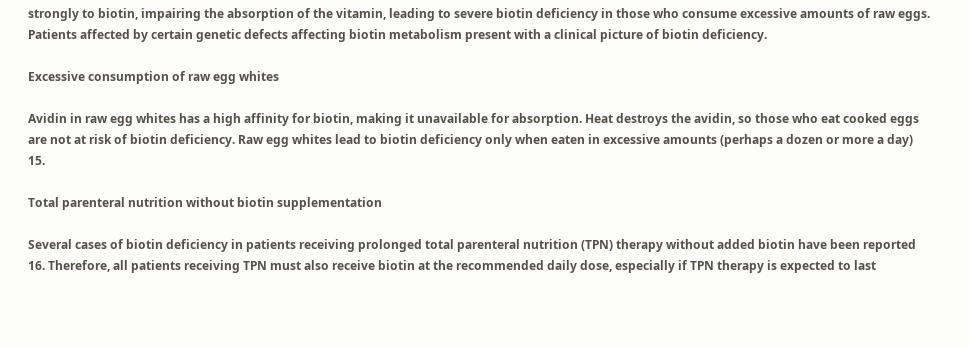strongly to biotin, impairing the absorption of the vitamin, leading to severe biotin deficiency in those who consume excessive amounts of raw eggs. Patients affected by certain genetic defects affecting biotin metabolism present with a clinical picture of biotin deficiency.

Excessive consumption of raw egg whites

Avidin in raw egg whites has a high affinity for biotin, making it unavailable for absorption. Heat destroys the avidin, so those who eat cooked eggs are not at risk of biotin deficiency. Raw egg whites lead to biotin deficiency only when eaten in excessive amounts (perhaps a dozen or more a day) 15.

Total parenteral nutrition without biotin supplementation

Several cases of biotin deficiency in patients receiving prolonged total parenteral nutrition (TPN) therapy without added biotin have been reported 16. Therefore, all patients receiving TPN must also receive biotin at the recommended daily dose, especially if TPN therapy is expected to last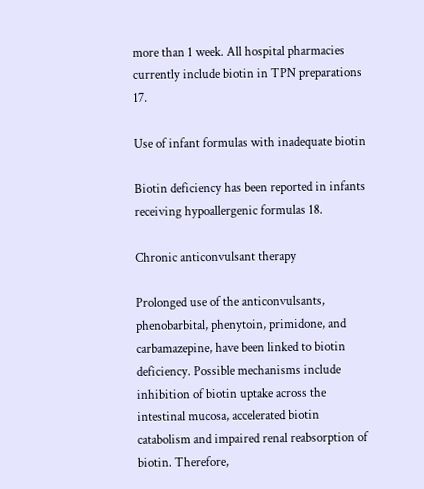more than 1 week. All hospital pharmacies currently include biotin in TPN preparations 17.

Use of infant formulas with inadequate biotin

Biotin deficiency has been reported in infants receiving hypoallergenic formulas 18.

Chronic anticonvulsant therapy

Prolonged use of the anticonvulsants, phenobarbital, phenytoin, primidone, and carbamazepine, have been linked to biotin deficiency. Possible mechanisms include inhibition of biotin uptake across the intestinal mucosa, accelerated biotin catabolism and impaired renal reabsorption of biotin. Therefore,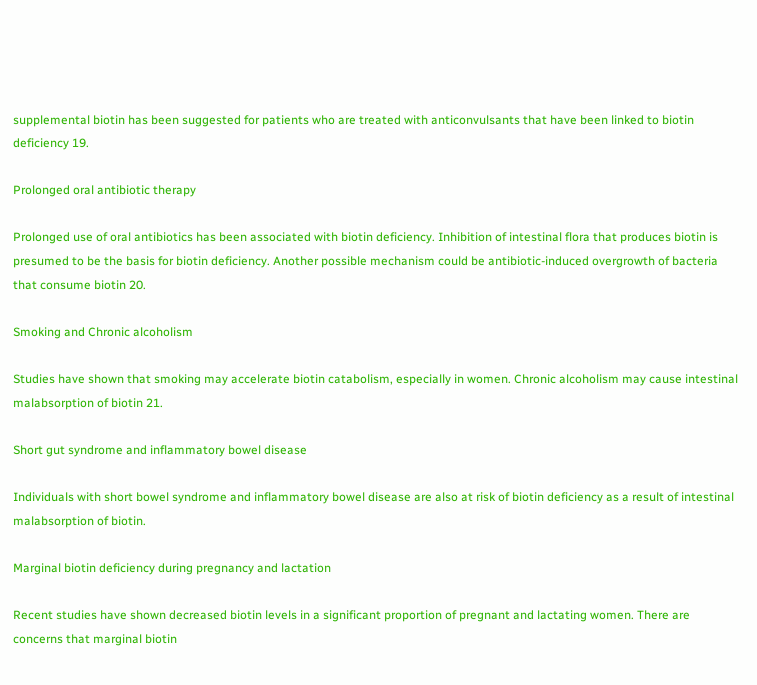supplemental biotin has been suggested for patients who are treated with anticonvulsants that have been linked to biotin deficiency 19.

Prolonged oral antibiotic therapy

Prolonged use of oral antibiotics has been associated with biotin deficiency. Inhibition of intestinal flora that produces biotin is presumed to be the basis for biotin deficiency. Another possible mechanism could be antibiotic-induced overgrowth of bacteria that consume biotin 20.

Smoking and Chronic alcoholism

Studies have shown that smoking may accelerate biotin catabolism, especially in women. Chronic alcoholism may cause intestinal malabsorption of biotin 21.

Short gut syndrome and inflammatory bowel disease

Individuals with short bowel syndrome and inflammatory bowel disease are also at risk of biotin deficiency as a result of intestinal malabsorption of biotin.

Marginal biotin deficiency during pregnancy and lactation

Recent studies have shown decreased biotin levels in a significant proportion of pregnant and lactating women. There are concerns that marginal biotin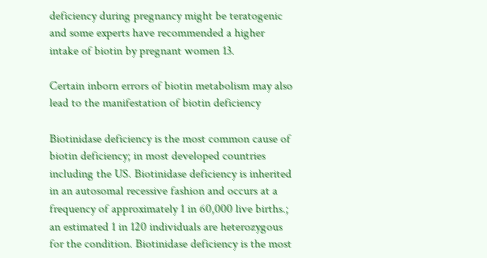deficiency during pregnancy might be teratogenic and some experts have recommended a higher intake of biotin by pregnant women 13.

Certain inborn errors of biotin metabolism may also lead to the manifestation of biotin deficiency

Biotinidase deficiency is the most common cause of biotin deficiency; in most developed countries including the US. Biotinidase deficiency is inherited in an autosomal recessive fashion and occurs at a frequency of approximately 1 in 60,000 live births.; an estimated 1 in 120 individuals are heterozygous for the condition. Biotinidase deficiency is the most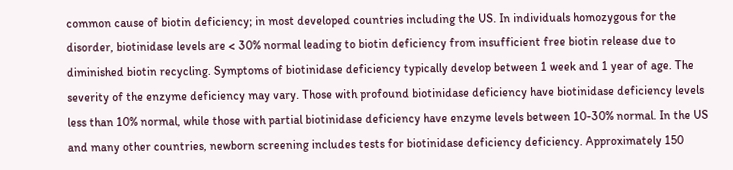common cause of biotin deficiency; in most developed countries including the US. In individuals homozygous for the disorder, biotinidase levels are < 30% normal leading to biotin deficiency from insufficient free biotin release due to diminished biotin recycling. Symptoms of biotinidase deficiency typically develop between 1 week and 1 year of age. The severity of the enzyme deficiency may vary. Those with profound biotinidase deficiency have biotinidase deficiency levels less than 10% normal, while those with partial biotinidase deficiency have enzyme levels between 10-30% normal. In the US and many other countries, newborn screening includes tests for biotinidase deficiency deficiency. Approximately 150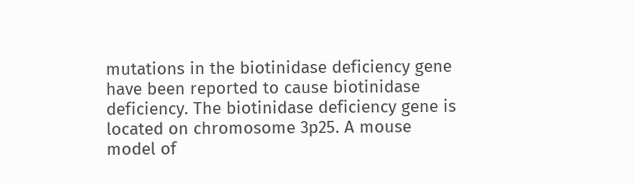mutations in the biotinidase deficiency gene have been reported to cause biotinidase deficiency. The biotinidase deficiency gene is located on chromosome 3p25. A mouse model of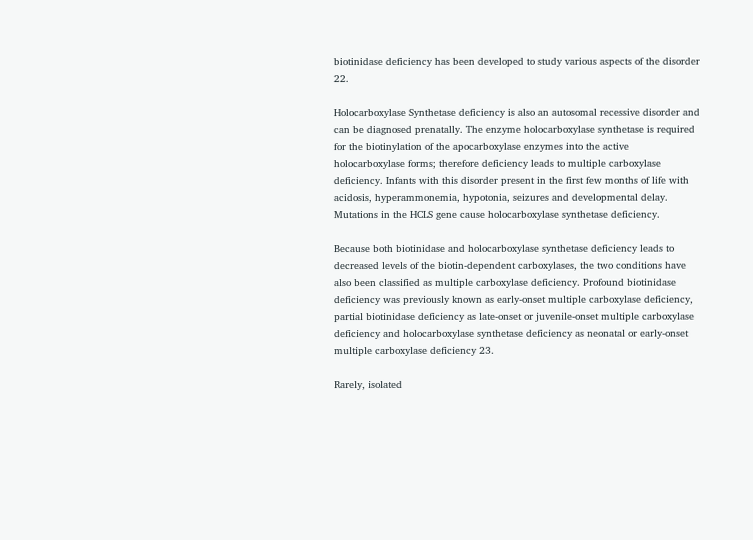biotinidase deficiency has been developed to study various aspects of the disorder 22.

Holocarboxylase Synthetase deficiency is also an autosomal recessive disorder and can be diagnosed prenatally. The enzyme holocarboxylase synthetase is required for the biotinylation of the apocarboxylase enzymes into the active holocarboxylase forms; therefore deficiency leads to multiple carboxylase deficiency. Infants with this disorder present in the first few months of life with acidosis, hyperammonemia, hypotonia, seizures and developmental delay. Mutations in the HCLS gene cause holocarboxylase synthetase deficiency.

Because both biotinidase and holocarboxylase synthetase deficiency leads to decreased levels of the biotin-dependent carboxylases, the two conditions have also been classified as multiple carboxylase deficiency. Profound biotinidase deficiency was previously known as early-onset multiple carboxylase deficiency, partial biotinidase deficiency as late-onset or juvenile-onset multiple carboxylase deficiency and holocarboxylase synthetase deficiency as neonatal or early-onset multiple carboxylase deficiency 23.

Rarely, isolated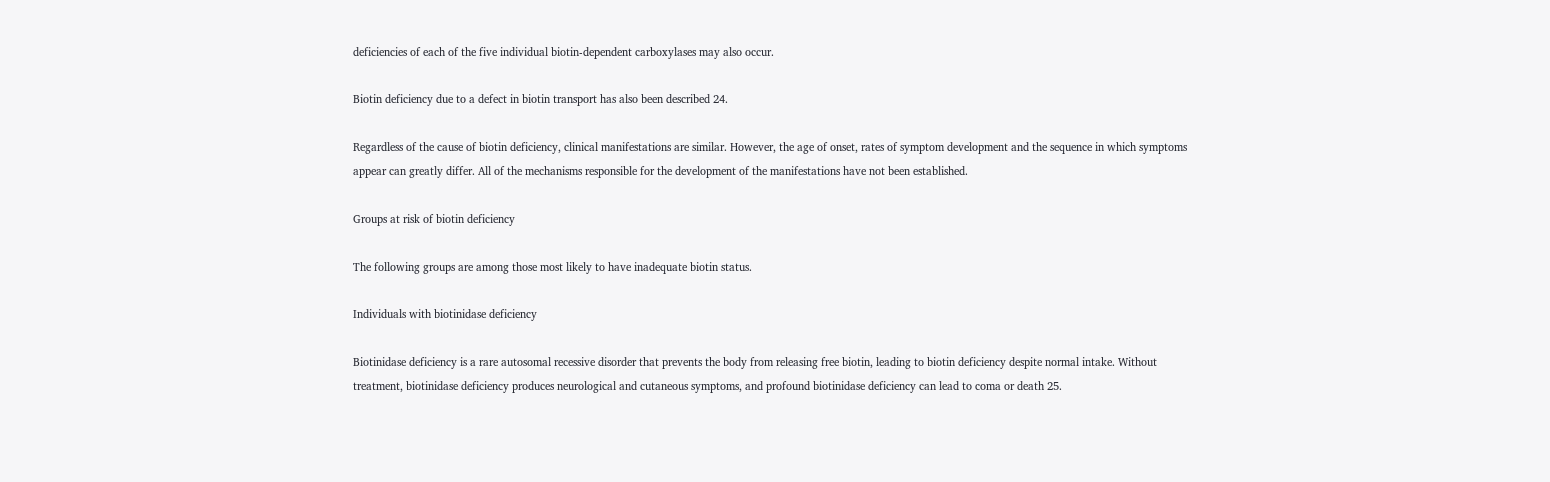deficiencies of each of the five individual biotin-dependent carboxylases may also occur.

Biotin deficiency due to a defect in biotin transport has also been described 24.

Regardless of the cause of biotin deficiency, clinical manifestations are similar. However, the age of onset, rates of symptom development and the sequence in which symptoms appear can greatly differ. All of the mechanisms responsible for the development of the manifestations have not been established.

Groups at risk of biotin deficiency

The following groups are among those most likely to have inadequate biotin status.

Individuals with biotinidase deficiency

Biotinidase deficiency is a rare autosomal recessive disorder that prevents the body from releasing free biotin, leading to biotin deficiency despite normal intake. Without treatment, biotinidase deficiency produces neurological and cutaneous symptoms, and profound biotinidase deficiency can lead to coma or death 25.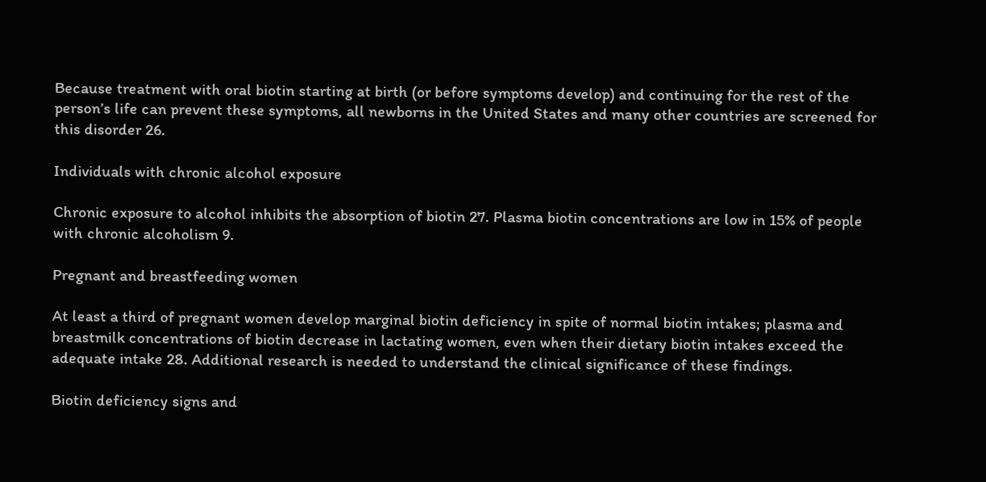Because treatment with oral biotin starting at birth (or before symptoms develop) and continuing for the rest of the person’s life can prevent these symptoms, all newborns in the United States and many other countries are screened for this disorder 26.

Individuals with chronic alcohol exposure

Chronic exposure to alcohol inhibits the absorption of biotin 27. Plasma biotin concentrations are low in 15% of people with chronic alcoholism 9.

Pregnant and breastfeeding women

At least a third of pregnant women develop marginal biotin deficiency in spite of normal biotin intakes; plasma and breastmilk concentrations of biotin decrease in lactating women, even when their dietary biotin intakes exceed the adequate intake 28. Additional research is needed to understand the clinical significance of these findings.

Biotin deficiency signs and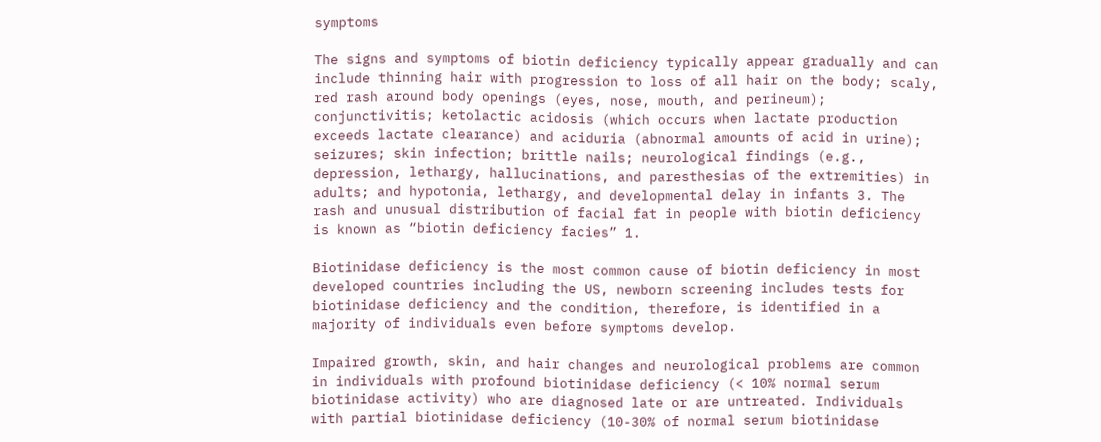symptoms

The signs and symptoms of biotin deficiency typically appear gradually and can include thinning hair with progression to loss of all hair on the body; scaly, red rash around body openings (eyes, nose, mouth, and perineum); conjunctivitis; ketolactic acidosis (which occurs when lactate production exceeds lactate clearance) and aciduria (abnormal amounts of acid in urine); seizures; skin infection; brittle nails; neurological findings (e.g., depression, lethargy, hallucinations, and paresthesias of the extremities) in adults; and hypotonia, lethargy, and developmental delay in infants 3. The rash and unusual distribution of facial fat in people with biotin deficiency is known as “biotin deficiency facies” 1.

Biotinidase deficiency is the most common cause of biotin deficiency in most developed countries including the US, newborn screening includes tests for biotinidase deficiency and the condition, therefore, is identified in a majority of individuals even before symptoms develop.

Impaired growth, skin, and hair changes and neurological problems are common in individuals with profound biotinidase deficiency (< 10% normal serum biotinidase activity) who are diagnosed late or are untreated. Individuals with partial biotinidase deficiency (10-30% of normal serum biotinidase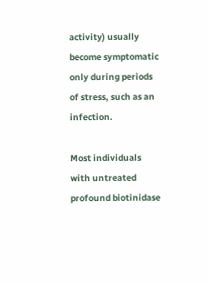activity) usually become symptomatic only during periods of stress, such as an infection.

Most individuals with untreated profound biotinidase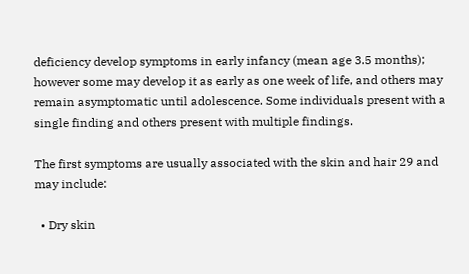deficiency develop symptoms in early infancy (mean age 3.5 months); however some may develop it as early as one week of life, and others may remain asymptomatic until adolescence. Some individuals present with a single finding and others present with multiple findings.

The first symptoms are usually associated with the skin and hair 29 and may include:

  • Dry skin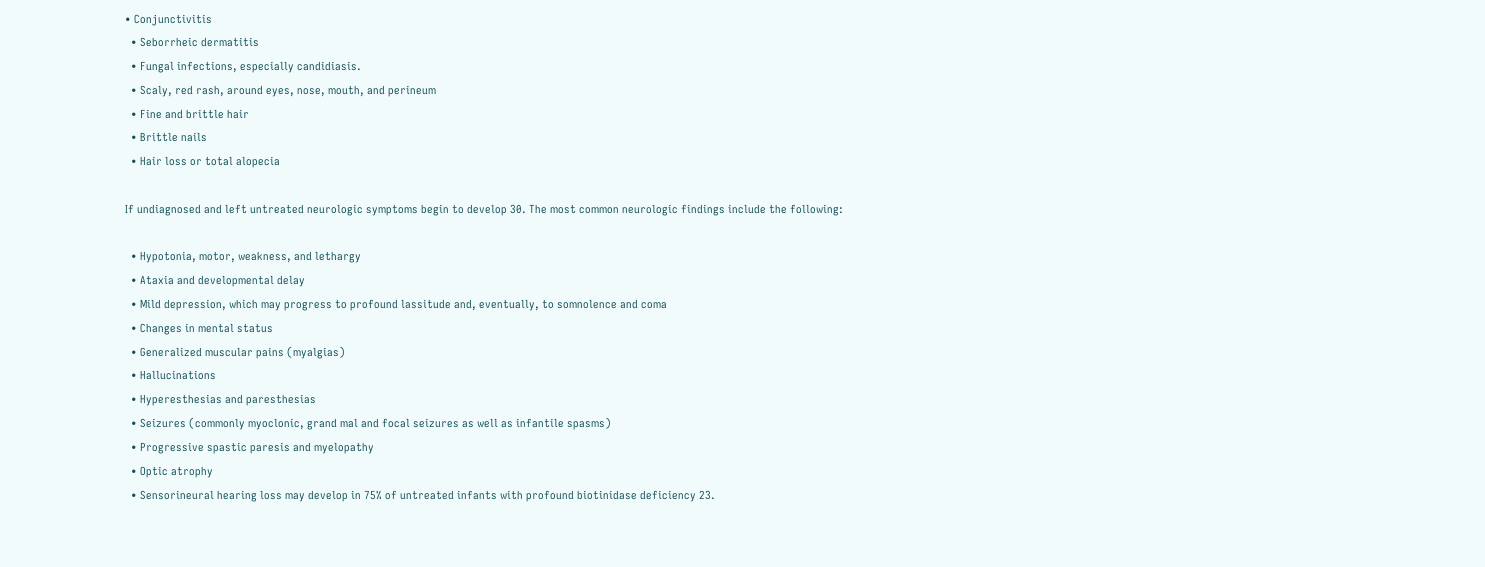• Conjunctivitis
  • Seborrheic dermatitis
  • Fungal infections, especially candidiasis.
  • Scaly, red rash, around eyes, nose, mouth, and perineum
  • Fine and brittle hair
  • Brittle nails
  • Hair loss or total alopecia

If undiagnosed and left untreated neurologic symptoms begin to develop 30. The most common neurologic findings include the following:

  • Hypotonia, motor, weakness, and lethargy
  • Ataxia and developmental delay
  • Mild depression, which may progress to profound lassitude and, eventually, to somnolence and coma
  • Changes in mental status
  • Generalized muscular pains (myalgias)
  • Hallucinations
  • Hyperesthesias and paresthesias
  • Seizures (commonly myoclonic, grand mal and focal seizures as well as infantile spasms)
  • Progressive spastic paresis and myelopathy
  • Optic atrophy
  • Sensorineural hearing loss may develop in 75% of untreated infants with profound biotinidase deficiency 23.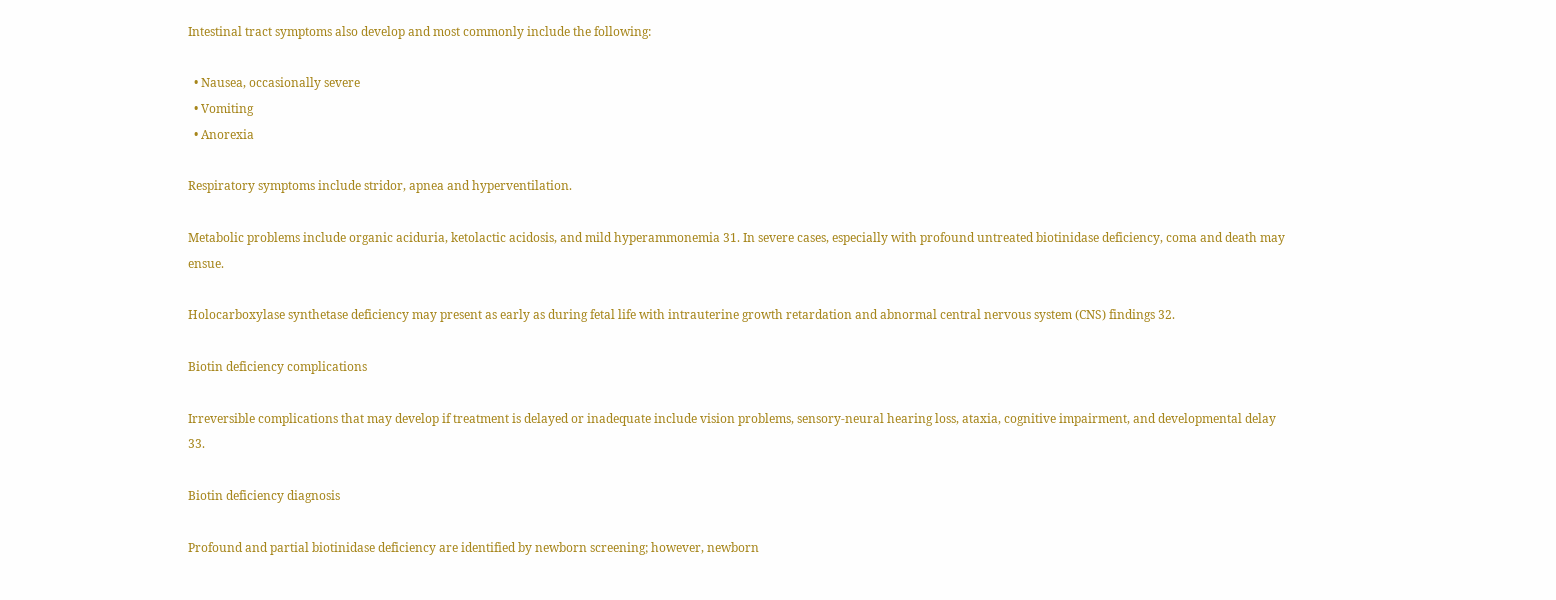Intestinal tract symptoms also develop and most commonly include the following:

  • Nausea, occasionally severe
  • Vomiting
  • Anorexia

Respiratory symptoms include stridor, apnea and hyperventilation.

Metabolic problems include organic aciduria, ketolactic acidosis, and mild hyperammonemia 31. In severe cases, especially with profound untreated biotinidase deficiency, coma and death may ensue.

Holocarboxylase synthetase deficiency may present as early as during fetal life with intrauterine growth retardation and abnormal central nervous system (CNS) findings 32.

Biotin deficiency complications

Irreversible complications that may develop if treatment is delayed or inadequate include vision problems, sensory-neural hearing loss, ataxia, cognitive impairment, and developmental delay 33.

Biotin deficiency diagnosis

Profound and partial biotinidase deficiency are identified by newborn screening; however, newborn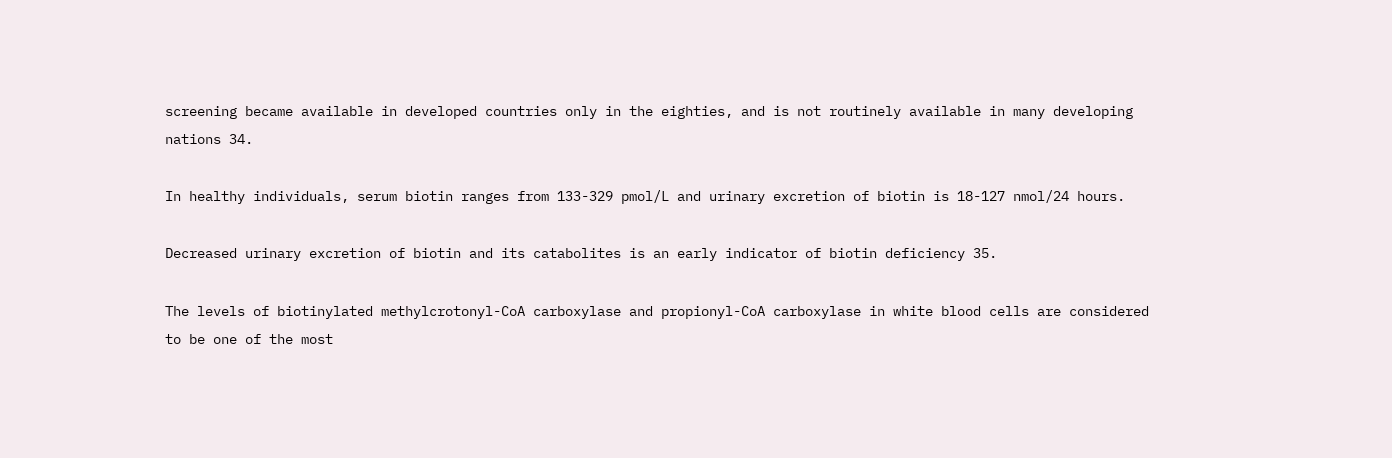screening became available in developed countries only in the eighties, and is not routinely available in many developing nations 34.

In healthy individuals, serum biotin ranges from 133-329 pmol/L and urinary excretion of biotin is 18-127 nmol/24 hours.

Decreased urinary excretion of biotin and its catabolites is an early indicator of biotin deficiency 35.

The levels of biotinylated methylcrotonyl-CoA carboxylase and propionyl-CoA carboxylase in white blood cells are considered to be one of the most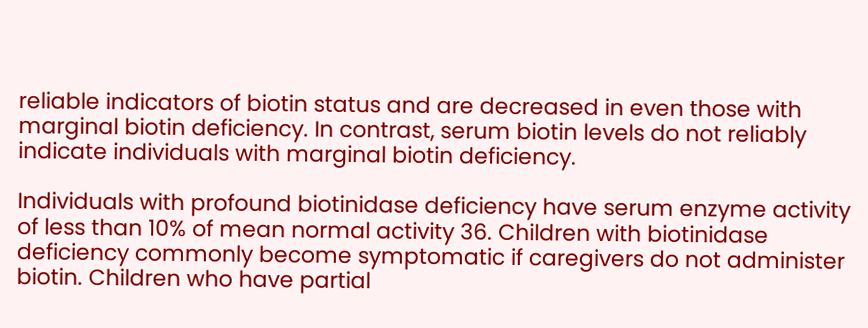reliable indicators of biotin status and are decreased in even those with marginal biotin deficiency. In contrast, serum biotin levels do not reliably indicate individuals with marginal biotin deficiency.

Individuals with profound biotinidase deficiency have serum enzyme activity of less than 10% of mean normal activity 36. Children with biotinidase deficiency commonly become symptomatic if caregivers do not administer biotin. Children who have partial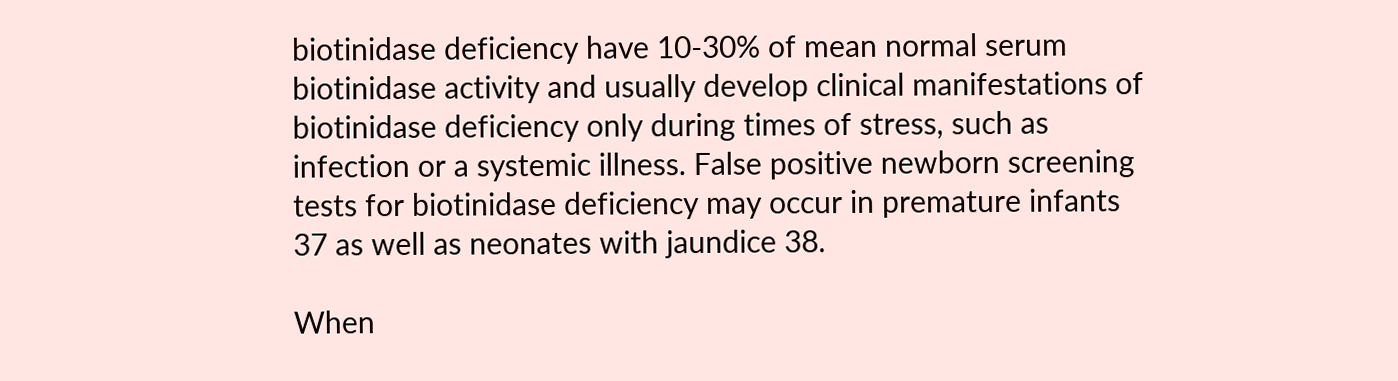biotinidase deficiency have 10-30% of mean normal serum biotinidase activity and usually develop clinical manifestations of biotinidase deficiency only during times of stress, such as infection or a systemic illness. False positive newborn screening tests for biotinidase deficiency may occur in premature infants 37 as well as neonates with jaundice 38.

When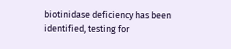biotinidase deficiency has been identified, testing for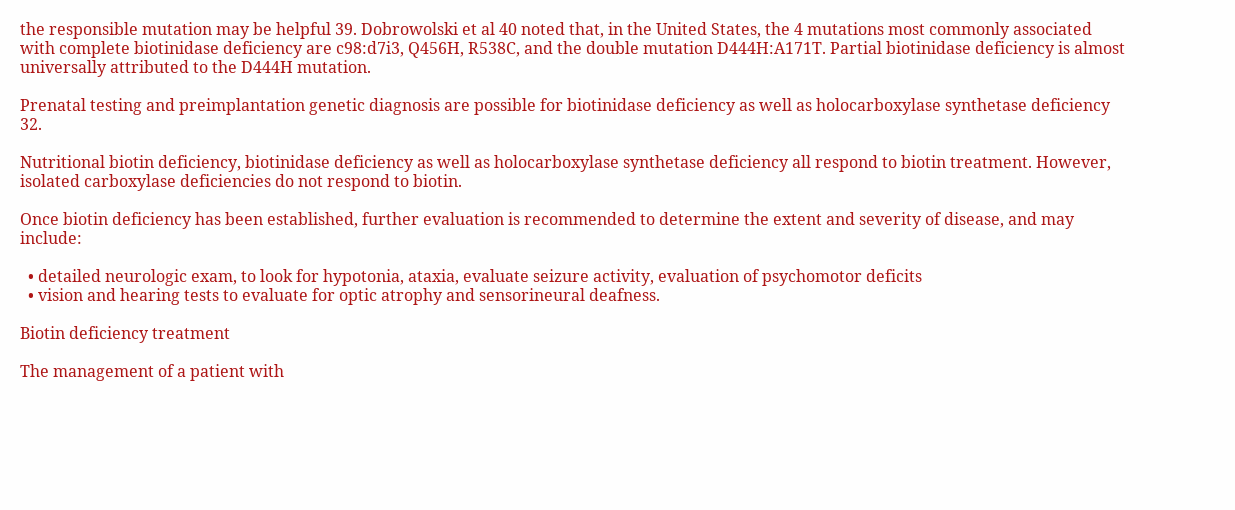the responsible mutation may be helpful 39. Dobrowolski et al 40 noted that, in the United States, the 4 mutations most commonly associated with complete biotinidase deficiency are c98:d7i3, Q456H, R538C, and the double mutation D444H:A171T. Partial biotinidase deficiency is almost universally attributed to the D444H mutation.

Prenatal testing and preimplantation genetic diagnosis are possible for biotinidase deficiency as well as holocarboxylase synthetase deficiency 32.

Nutritional biotin deficiency, biotinidase deficiency as well as holocarboxylase synthetase deficiency all respond to biotin treatment. However, isolated carboxylase deficiencies do not respond to biotin.

Once biotin deficiency has been established, further evaluation is recommended to determine the extent and severity of disease, and may include:

  • detailed neurologic exam, to look for hypotonia, ataxia, evaluate seizure activity, evaluation of psychomotor deficits
  • vision and hearing tests to evaluate for optic atrophy and sensorineural deafness.

Biotin deficiency treatment

The management of a patient with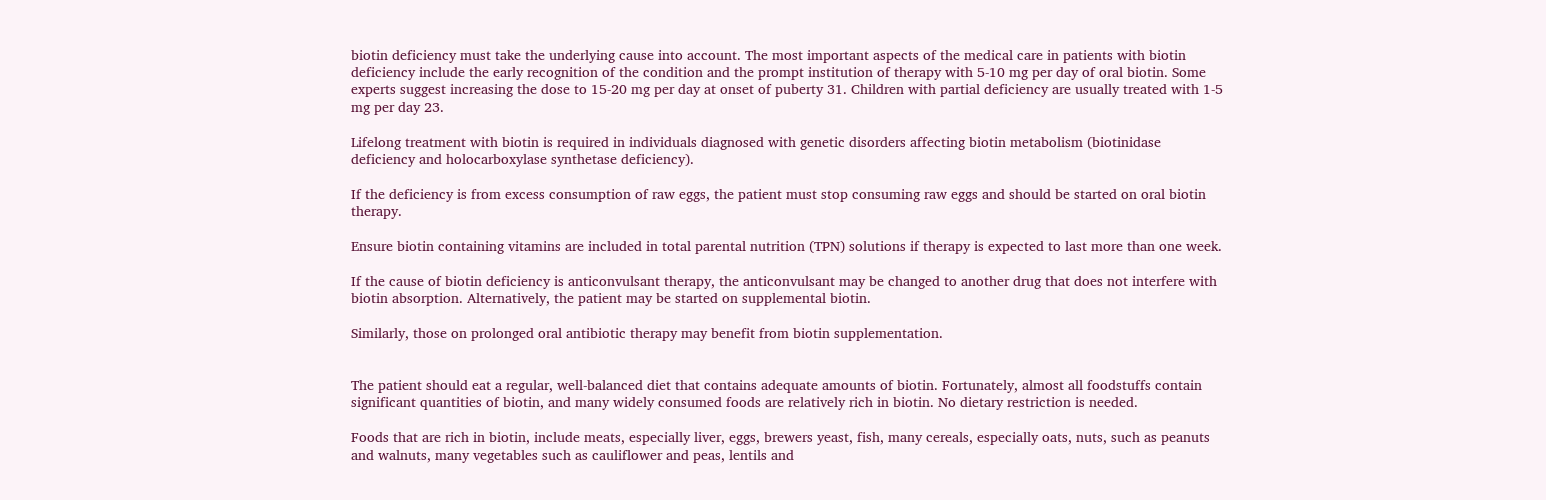biotin deficiency must take the underlying cause into account. The most important aspects of the medical care in patients with biotin deficiency include the early recognition of the condition and the prompt institution of therapy with 5-10 mg per day of oral biotin. Some experts suggest increasing the dose to 15-20 mg per day at onset of puberty 31. Children with partial deficiency are usually treated with 1-5 mg per day 23.

Lifelong treatment with biotin is required in individuals diagnosed with genetic disorders affecting biotin metabolism (biotinidase deficiency and holocarboxylase synthetase deficiency).

If the deficiency is from excess consumption of raw eggs, the patient must stop consuming raw eggs and should be started on oral biotin therapy.

Ensure biotin containing vitamins are included in total parental nutrition (TPN) solutions if therapy is expected to last more than one week.

If the cause of biotin deficiency is anticonvulsant therapy, the anticonvulsant may be changed to another drug that does not interfere with biotin absorption. Alternatively, the patient may be started on supplemental biotin.

Similarly, those on prolonged oral antibiotic therapy may benefit from biotin supplementation.


The patient should eat a regular, well-balanced diet that contains adequate amounts of biotin. Fortunately, almost all foodstuffs contain significant quantities of biotin, and many widely consumed foods are relatively rich in biotin. No dietary restriction is needed.

Foods that are rich in biotin, include meats, especially liver, eggs, brewers yeast, fish, many cereals, especially oats, nuts, such as peanuts and walnuts, many vegetables such as cauliflower and peas, lentils and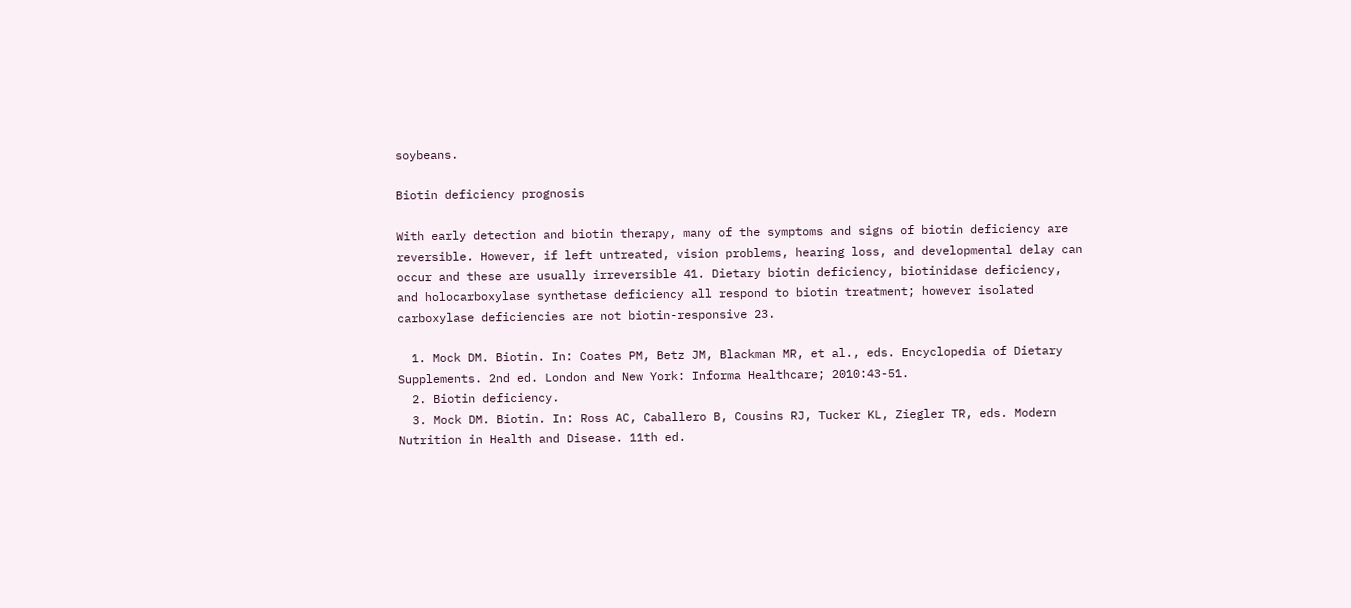soybeans.

Biotin deficiency prognosis

With early detection and biotin therapy, many of the symptoms and signs of biotin deficiency are reversible. However, if left untreated, vision problems, hearing loss, and developmental delay can occur and these are usually irreversible 41. Dietary biotin deficiency, biotinidase deficiency, and holocarboxylase synthetase deficiency all respond to biotin treatment; however isolated carboxylase deficiencies are not biotin-responsive 23.

  1. Mock DM. Biotin. In: Coates PM, Betz JM, Blackman MR, et al., eds. Encyclopedia of Dietary Supplements. 2nd ed. London and New York: Informa Healthcare; 2010:43-51.
  2. Biotin deficiency.
  3. Mock DM. Biotin. In: Ross AC, Caballero B, Cousins RJ, Tucker KL, Ziegler TR, eds. Modern Nutrition in Health and Disease. 11th ed.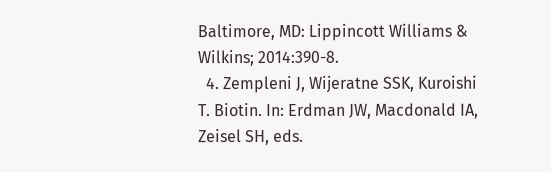Baltimore, MD: Lippincott Williams & Wilkins; 2014:390-8.
  4. Zempleni J, Wijeratne SSK, Kuroishi T. Biotin. In: Erdman JW, Macdonald IA, Zeisel SH, eds.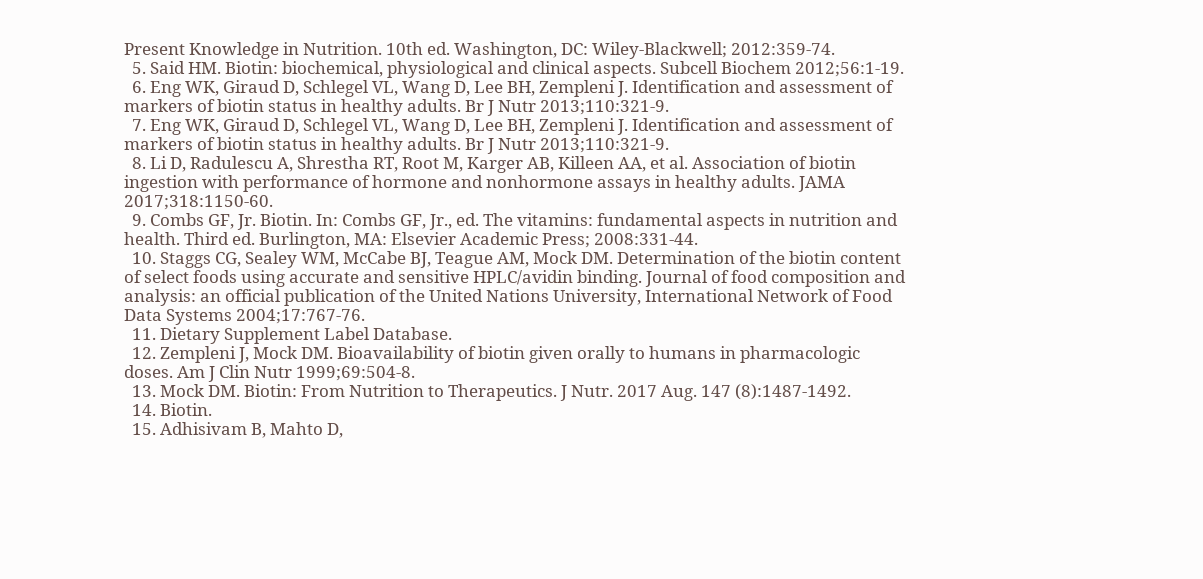Present Knowledge in Nutrition. 10th ed. Washington, DC: Wiley-Blackwell; 2012:359-74.
  5. Said HM. Biotin: biochemical, physiological and clinical aspects. Subcell Biochem 2012;56:1-19.
  6. Eng WK, Giraud D, Schlegel VL, Wang D, Lee BH, Zempleni J. Identification and assessment of markers of biotin status in healthy adults. Br J Nutr 2013;110:321-9.
  7. Eng WK, Giraud D, Schlegel VL, Wang D, Lee BH, Zempleni J. Identification and assessment of markers of biotin status in healthy adults. Br J Nutr 2013;110:321-9.
  8. Li D, Radulescu A, Shrestha RT, Root M, Karger AB, Killeen AA, et al. Association of biotin ingestion with performance of hormone and nonhormone assays in healthy adults. JAMA 2017;318:1150-60.
  9. Combs GF, Jr. Biotin. In: Combs GF, Jr., ed. The vitamins: fundamental aspects in nutrition and health. Third ed. Burlington, MA: Elsevier Academic Press; 2008:331-44.
  10. Staggs CG, Sealey WM, McCabe BJ, Teague AM, Mock DM. Determination of the biotin content of select foods using accurate and sensitive HPLC/avidin binding. Journal of food composition and analysis: an official publication of the United Nations University, International Network of Food Data Systems 2004;17:767-76.
  11. Dietary Supplement Label Database.
  12. Zempleni J, Mock DM. Bioavailability of biotin given orally to humans in pharmacologic doses. Am J Clin Nutr 1999;69:504-8.
  13. Mock DM. Biotin: From Nutrition to Therapeutics. J Nutr. 2017 Aug. 147 (8):1487-1492.
  14. Biotin.
  15. Adhisivam B, Mahto D,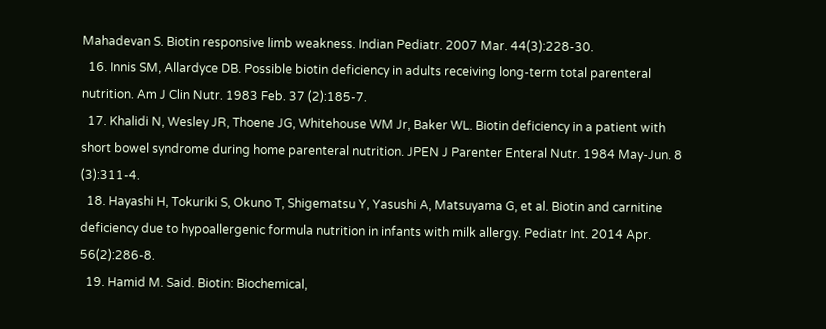Mahadevan S. Biotin responsive limb weakness. Indian Pediatr. 2007 Mar. 44(3):228-30.
  16. Innis SM, Allardyce DB. Possible biotin deficiency in adults receiving long-term total parenteral nutrition. Am J Clin Nutr. 1983 Feb. 37 (2):185-7.
  17. Khalidi N, Wesley JR, Thoene JG, Whitehouse WM Jr, Baker WL. Biotin deficiency in a patient with short bowel syndrome during home parenteral nutrition. JPEN J Parenter Enteral Nutr. 1984 May-Jun. 8 (3):311-4.
  18. Hayashi H, Tokuriki S, Okuno T, Shigematsu Y, Yasushi A, Matsuyama G, et al. Biotin and carnitine deficiency due to hypoallergenic formula nutrition in infants with milk allergy. Pediatr Int. 2014 Apr. 56(2):286-8.
  19. Hamid M. Said. Biotin: Biochemical,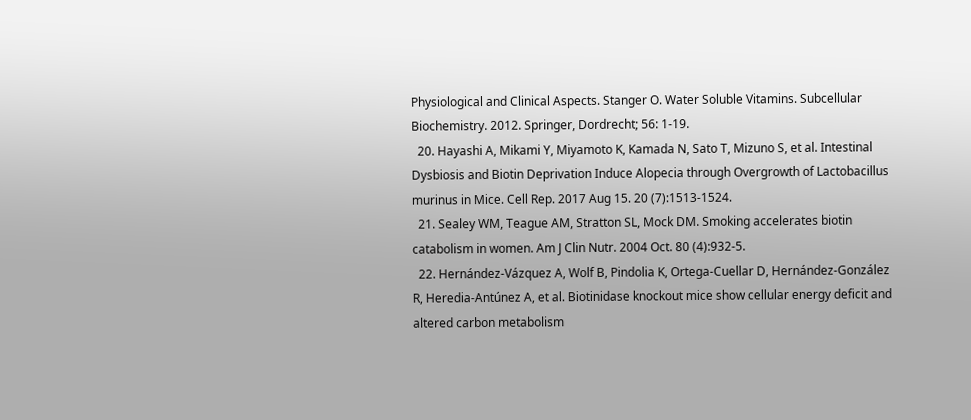Physiological and Clinical Aspects. Stanger O. Water Soluble Vitamins. Subcellular Biochemistry. 2012. Springer, Dordrecht; 56: 1-19.
  20. Hayashi A, Mikami Y, Miyamoto K, Kamada N, Sato T, Mizuno S, et al. Intestinal Dysbiosis and Biotin Deprivation Induce Alopecia through Overgrowth of Lactobacillus murinus in Mice. Cell Rep. 2017 Aug 15. 20 (7):1513-1524.
  21. Sealey WM, Teague AM, Stratton SL, Mock DM. Smoking accelerates biotin catabolism in women. Am J Clin Nutr. 2004 Oct. 80 (4):932-5.
  22. Hernández-Vázquez A, Wolf B, Pindolia K, Ortega-Cuellar D, Hernández-González R, Heredia-Antúnez A, et al. Biotinidase knockout mice show cellular energy deficit and altered carbon metabolism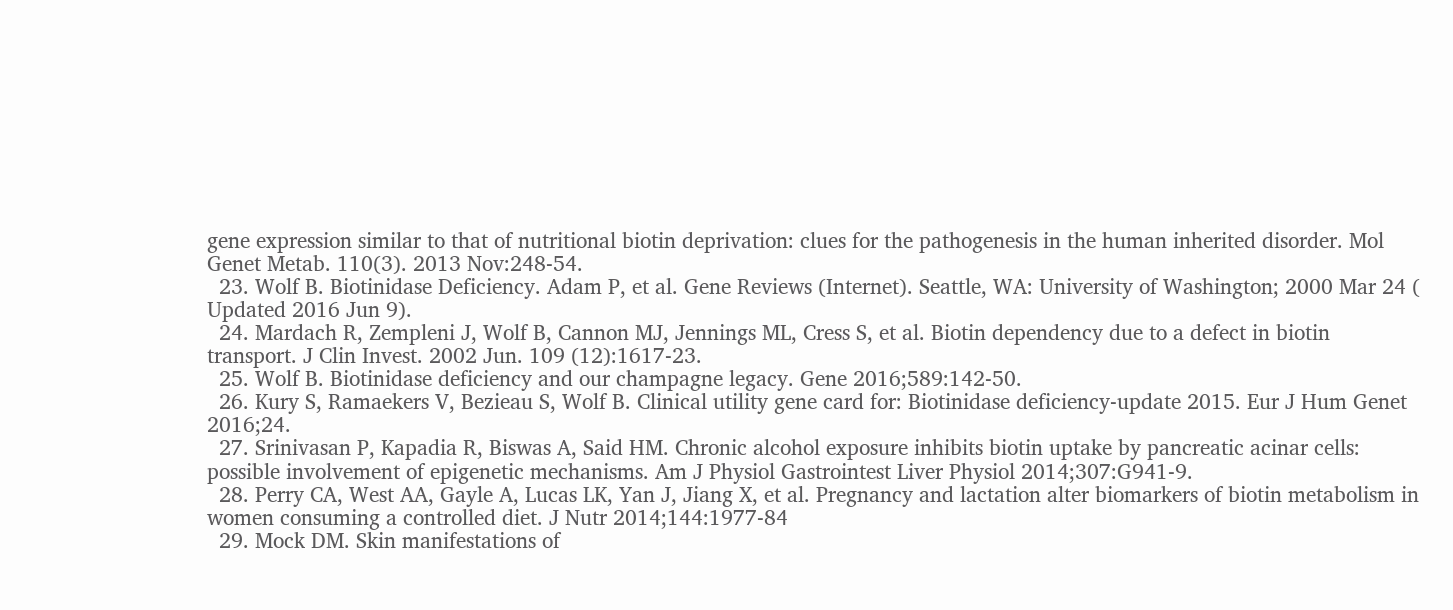gene expression similar to that of nutritional biotin deprivation: clues for the pathogenesis in the human inherited disorder. Mol Genet Metab. 110(3). 2013 Nov:248-54.
  23. Wolf B. Biotinidase Deficiency. Adam P, et al. Gene Reviews (Internet). Seattle, WA: University of Washington; 2000 Mar 24 ( Updated 2016 Jun 9).
  24. Mardach R, Zempleni J, Wolf B, Cannon MJ, Jennings ML, Cress S, et al. Biotin dependency due to a defect in biotin transport. J Clin Invest. 2002 Jun. 109 (12):1617-23.
  25. Wolf B. Biotinidase deficiency and our champagne legacy. Gene 2016;589:142-50.
  26. Kury S, Ramaekers V, Bezieau S, Wolf B. Clinical utility gene card for: Biotinidase deficiency-update 2015. Eur J Hum Genet 2016;24.
  27. Srinivasan P, Kapadia R, Biswas A, Said HM. Chronic alcohol exposure inhibits biotin uptake by pancreatic acinar cells: possible involvement of epigenetic mechanisms. Am J Physiol Gastrointest Liver Physiol 2014;307:G941-9.
  28. Perry CA, West AA, Gayle A, Lucas LK, Yan J, Jiang X, et al. Pregnancy and lactation alter biomarkers of biotin metabolism in women consuming a controlled diet. J Nutr 2014;144:1977-84
  29. Mock DM. Skin manifestations of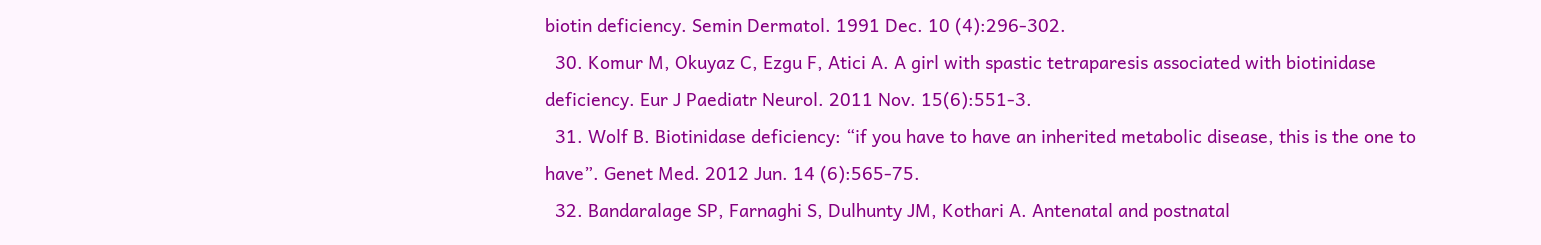biotin deficiency. Semin Dermatol. 1991 Dec. 10 (4):296-302.
  30. Komur M, Okuyaz C, Ezgu F, Atici A. A girl with spastic tetraparesis associated with biotinidase deficiency. Eur J Paediatr Neurol. 2011 Nov. 15(6):551-3.
  31. Wolf B. Biotinidase deficiency: “if you have to have an inherited metabolic disease, this is the one to have”. Genet Med. 2012 Jun. 14 (6):565-75.
  32. Bandaralage SP, Farnaghi S, Dulhunty JM, Kothari A. Antenatal and postnatal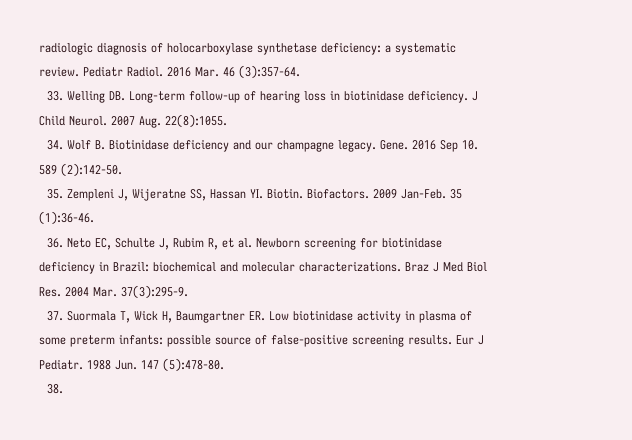radiologic diagnosis of holocarboxylase synthetase deficiency: a systematic review. Pediatr Radiol. 2016 Mar. 46 (3):357-64.
  33. Welling DB. Long-term follow-up of hearing loss in biotinidase deficiency. J Child Neurol. 2007 Aug. 22(8):1055.
  34. Wolf B. Biotinidase deficiency and our champagne legacy. Gene. 2016 Sep 10. 589 (2):142-50.
  35. Zempleni J, Wijeratne SS, Hassan YI. Biotin. Biofactors. 2009 Jan-Feb. 35 (1):36-46.
  36. Neto EC, Schulte J, Rubim R, et al. Newborn screening for biotinidase deficiency in Brazil: biochemical and molecular characterizations. Braz J Med Biol Res. 2004 Mar. 37(3):295-9.
  37. Suormala T, Wick H, Baumgartner ER. Low biotinidase activity in plasma of some preterm infants: possible source of false-positive screening results. Eur J Pediatr. 1988 Jun. 147 (5):478-80.
  38.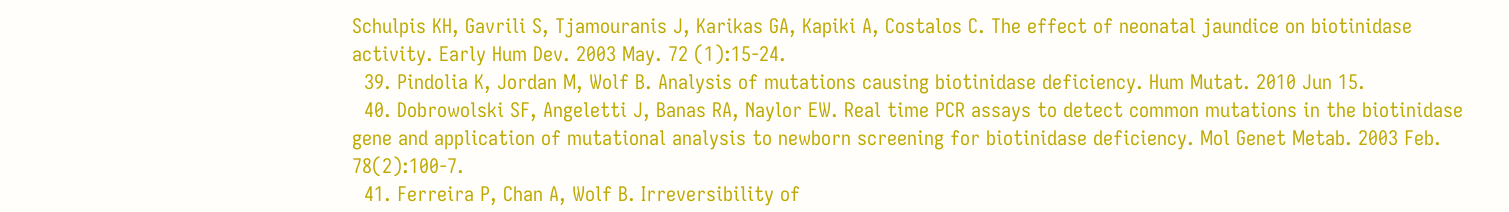Schulpis KH, Gavrili S, Tjamouranis J, Karikas GA, Kapiki A, Costalos C. The effect of neonatal jaundice on biotinidase activity. Early Hum Dev. 2003 May. 72 (1):15-24.
  39. Pindolia K, Jordan M, Wolf B. Analysis of mutations causing biotinidase deficiency. Hum Mutat. 2010 Jun 15.
  40. Dobrowolski SF, Angeletti J, Banas RA, Naylor EW. Real time PCR assays to detect common mutations in the biotinidase gene and application of mutational analysis to newborn screening for biotinidase deficiency. Mol Genet Metab. 2003 Feb. 78(2):100-7.
  41. Ferreira P, Chan A, Wolf B. Irreversibility of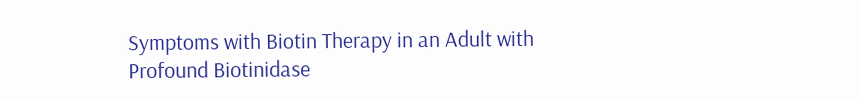Symptoms with Biotin Therapy in an Adult with Profound Biotinidase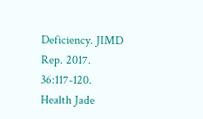Deficiency. JIMD Rep. 2017. 36:117-120.
Health Jade